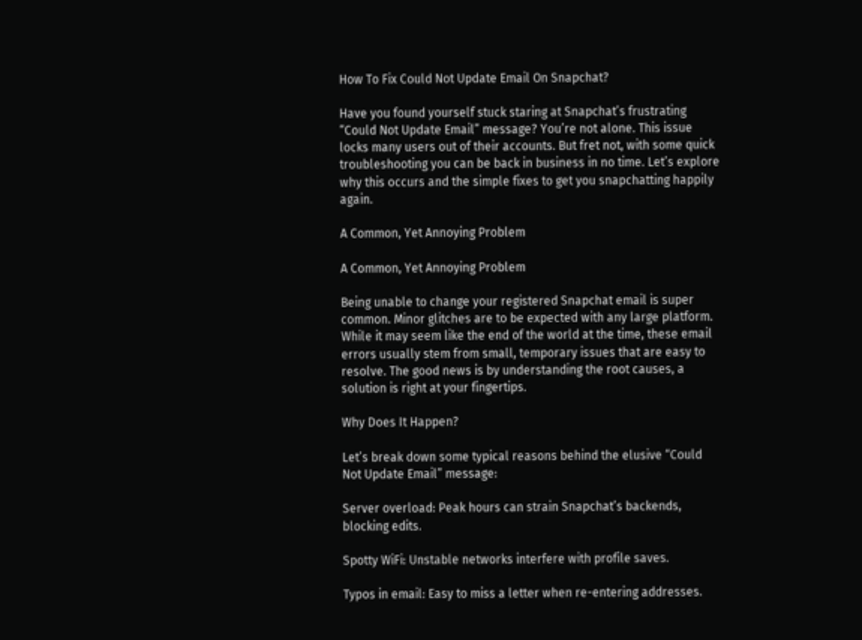How To Fix Could Not Update Email On Snapchat?

Have you found yourself stuck staring at Snapchat’s frustrating “Could Not Update Email” message? You’re not alone. This issue locks many users out of their accounts. But fret not, with some quick troubleshooting you can be back in business in no time. Let’s explore why this occurs and the simple fixes to get you snapchatting happily again.

A Common, Yet Annoying Problem

A Common, Yet Annoying Problem

Being unable to change your registered Snapchat email is super common. Minor glitches are to be expected with any large platform. While it may seem like the end of the world at the time, these email errors usually stem from small, temporary issues that are easy to resolve. The good news is by understanding the root causes, a solution is right at your fingertips.

Why Does It Happen?

Let’s break down some typical reasons behind the elusive “Could Not Update Email” message:

Server overload: Peak hours can strain Snapchat’s backends, blocking edits.

Spotty WiFi: Unstable networks interfere with profile saves.

Typos in email: Easy to miss a letter when re-entering addresses.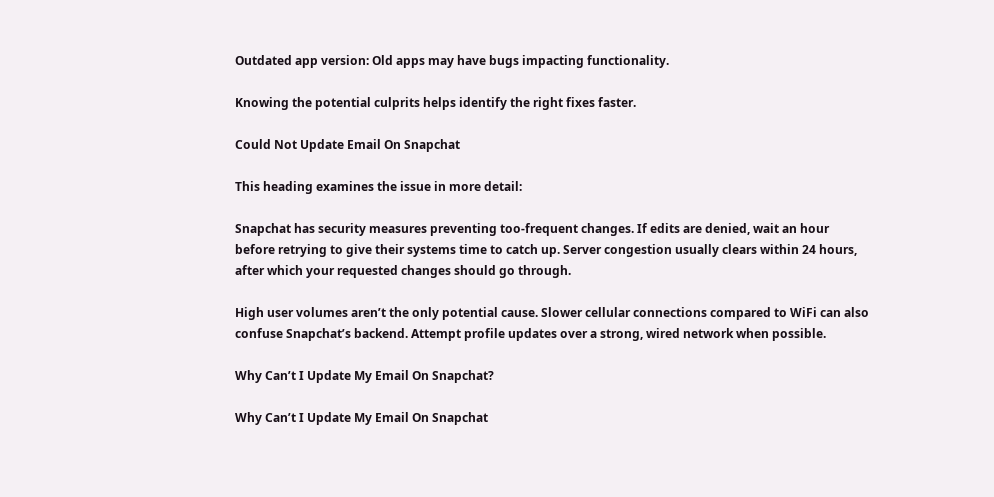Outdated app version: Old apps may have bugs impacting functionality.

Knowing the potential culprits helps identify the right fixes faster.

Could Not Update Email On Snapchat

This heading examines the issue in more detail:

Snapchat has security measures preventing too-frequent changes. If edits are denied, wait an hour before retrying to give their systems time to catch up. Server congestion usually clears within 24 hours, after which your requested changes should go through.

High user volumes aren’t the only potential cause. Slower cellular connections compared to WiFi can also confuse Snapchat’s backend. Attempt profile updates over a strong, wired network when possible.

Why Can’t I Update My Email On Snapchat?

Why Can’t I Update My Email On Snapchat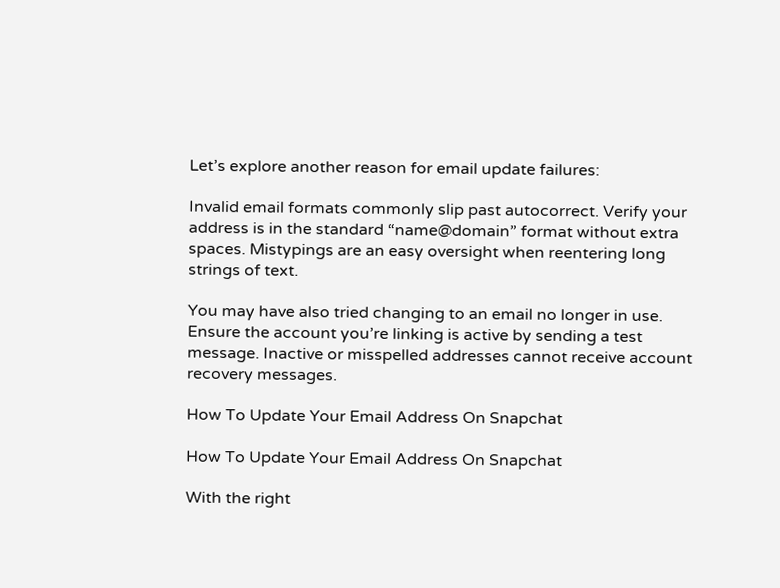Let’s explore another reason for email update failures:

Invalid email formats commonly slip past autocorrect. Verify your address is in the standard “name@domain” format without extra spaces. Mistypings are an easy oversight when reentering long strings of text.

You may have also tried changing to an email no longer in use. Ensure the account you’re linking is active by sending a test message. Inactive or misspelled addresses cannot receive account recovery messages.

How To Update Your Email Address On Snapchat

How To Update Your Email Address On Snapchat

With the right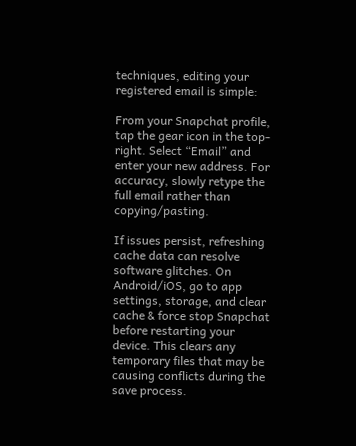techniques, editing your registered email is simple:

From your Snapchat profile, tap the gear icon in the top-right. Select “Email” and enter your new address. For accuracy, slowly retype the full email rather than copying/pasting.

If issues persist, refreshing cache data can resolve software glitches. On Android/iOS, go to app settings, storage, and clear cache & force stop Snapchat before restarting your device. This clears any temporary files that may be causing conflicts during the save process.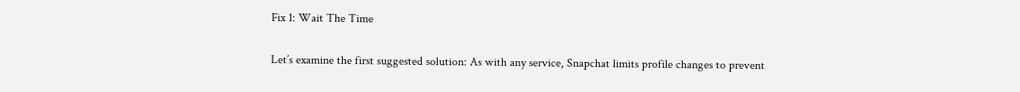Fix 1: Wait The Time

Let’s examine the first suggested solution: As with any service, Snapchat limits profile changes to prevent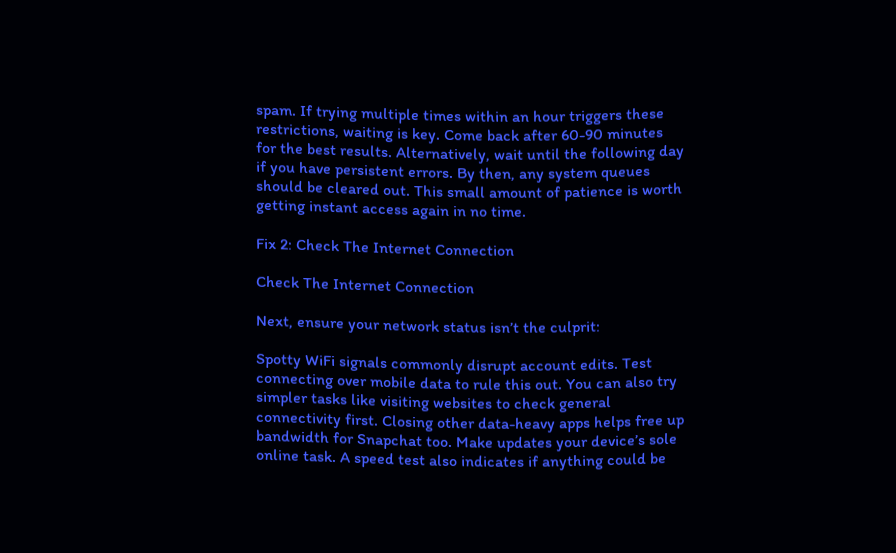spam. If trying multiple times within an hour triggers these restrictions, waiting is key. Come back after 60-90 minutes for the best results. Alternatively, wait until the following day if you have persistent errors. By then, any system queues should be cleared out. This small amount of patience is worth getting instant access again in no time.

Fix 2: Check The Internet Connection

Check The Internet Connection

Next, ensure your network status isn’t the culprit:

Spotty WiFi signals commonly disrupt account edits. Test connecting over mobile data to rule this out. You can also try simpler tasks like visiting websites to check general connectivity first. Closing other data-heavy apps helps free up bandwidth for Snapchat too. Make updates your device’s sole online task. A speed test also indicates if anything could be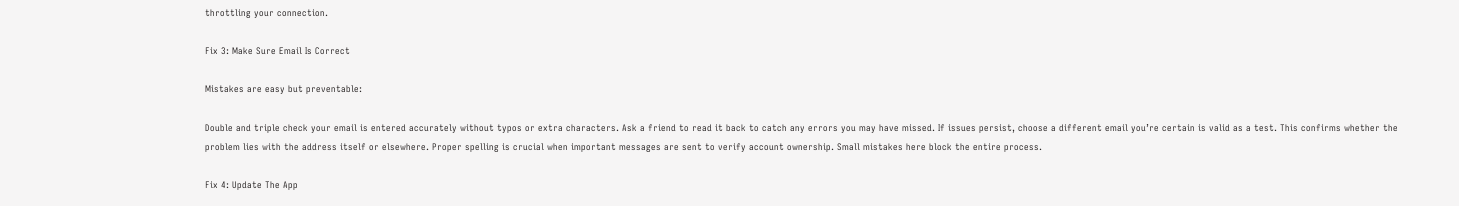throttling your connection.

Fix 3: Make Sure Email Is Correct

Mistakes are easy but preventable:

Double and triple check your email is entered accurately without typos or extra characters. Ask a friend to read it back to catch any errors you may have missed. If issues persist, choose a different email you’re certain is valid as a test. This confirms whether the problem lies with the address itself or elsewhere. Proper spelling is crucial when important messages are sent to verify account ownership. Small mistakes here block the entire process.

Fix 4: Update The App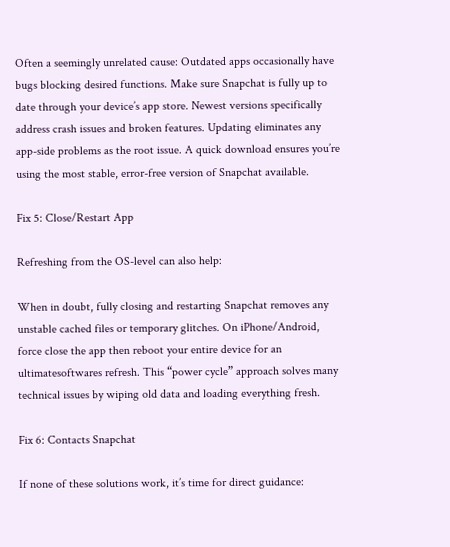Often a seemingly unrelated cause: Outdated apps occasionally have bugs blocking desired functions. Make sure Snapchat is fully up to date through your device’s app store. Newest versions specifically address crash issues and broken features. Updating eliminates any app-side problems as the root issue. A quick download ensures you’re using the most stable, error-free version of Snapchat available.

Fix 5: Close/Restart App

Refreshing from the OS-level can also help:

When in doubt, fully closing and restarting Snapchat removes any unstable cached files or temporary glitches. On iPhone/Android, force close the app then reboot your entire device for an ultimatesoftwares refresh. This “power cycle” approach solves many technical issues by wiping old data and loading everything fresh.

Fix 6: Contacts Snapchat

If none of these solutions work, it’s time for direct guidance: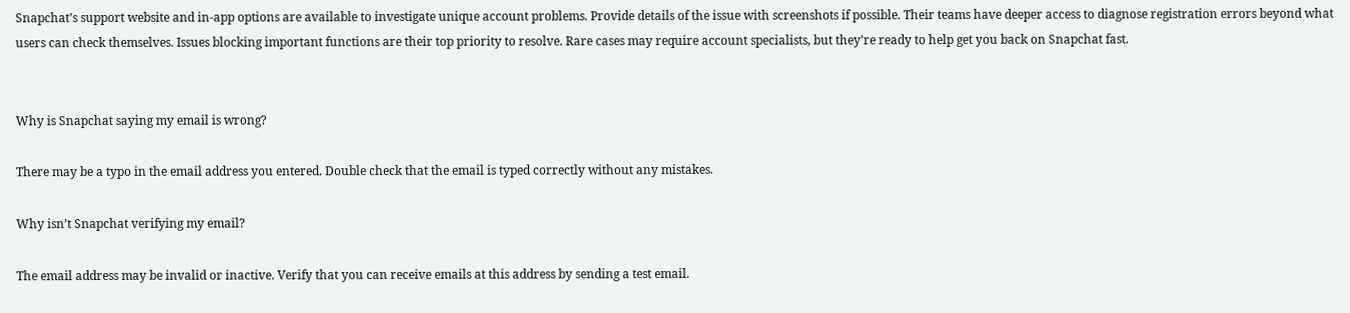Snapchat’s support website and in-app options are available to investigate unique account problems. Provide details of the issue with screenshots if possible. Their teams have deeper access to diagnose registration errors beyond what users can check themselves. Issues blocking important functions are their top priority to resolve. Rare cases may require account specialists, but they’re ready to help get you back on Snapchat fast.


Why is Snapchat saying my email is wrong?

There may be a typo in the email address you entered. Double check that the email is typed correctly without any mistakes.

Why isn’t Snapchat verifying my email?

The email address may be invalid or inactive. Verify that you can receive emails at this address by sending a test email.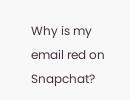Why is my email red on Snapchat?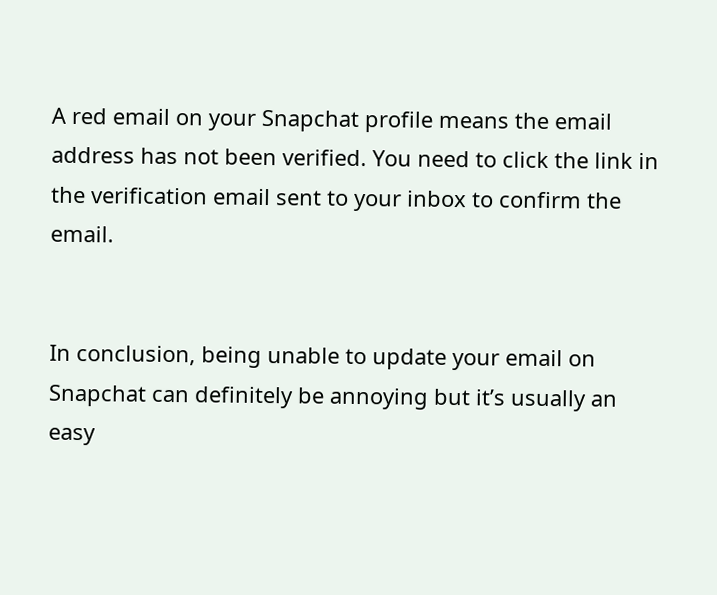A red email on your Snapchat profile means the email address has not been verified. You need to click the link in the verification email sent to your inbox to confirm the email.


In conclusion, being unable to update your email on Snapchat can definitely be annoying but it’s usually an easy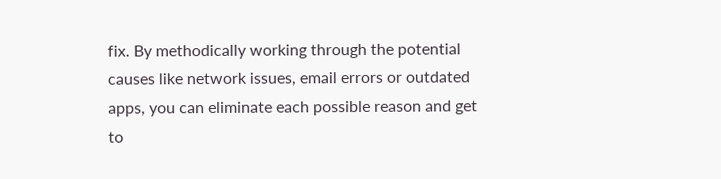fix. By methodically working through the potential causes like network issues, email errors or outdated apps, you can eliminate each possible reason and get to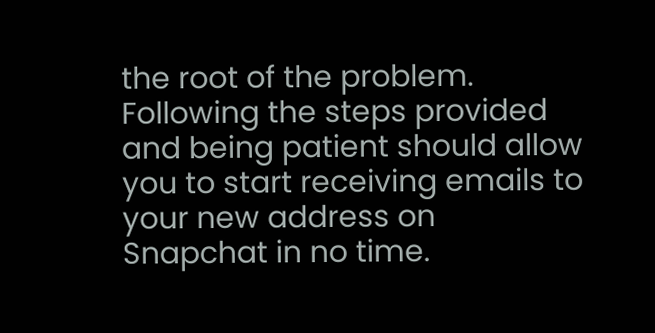the root of the problem. Following the steps provided and being patient should allow you to start receiving emails to your new address on Snapchat in no time.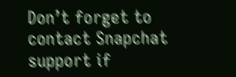Don’t forget to contact Snapchat support if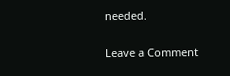needed.

Leave a Comment